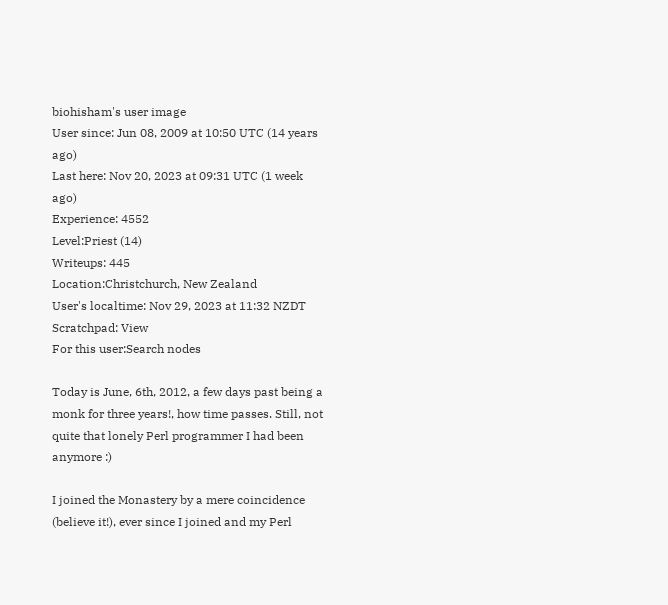biohisham's user image
User since: Jun 08, 2009 at 10:50 UTC (14 years ago)
Last here: Nov 20, 2023 at 09:31 UTC (1 week ago)
Experience: 4552
Level:Priest (14)
Writeups: 445
Location:Christchurch, New Zealand
User's localtime: Nov 29, 2023 at 11:32 NZDT
Scratchpad: View
For this user:Search nodes

Today is June, 6th, 2012, a few days past being a monk for three years!, how time passes. Still, not quite that lonely Perl programmer I had been anymore :)

I joined the Monastery by a mere coincidence (believe it!), ever since I joined and my Perl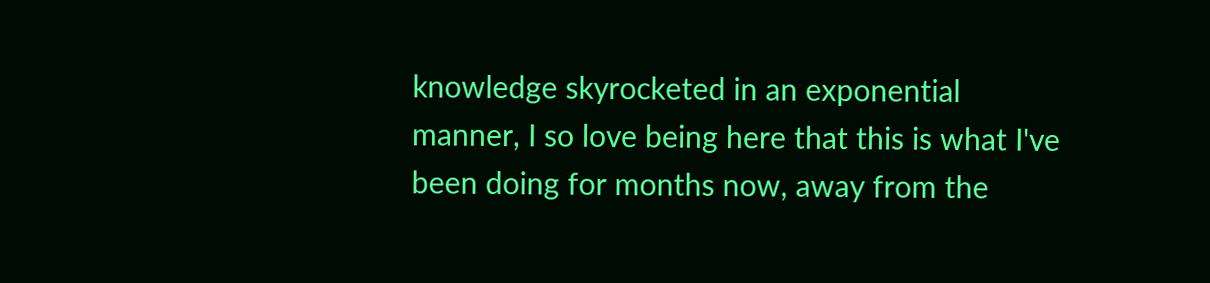knowledge skyrocketed in an exponential manner, I so love being here that this is what I've been doing for months now, away from the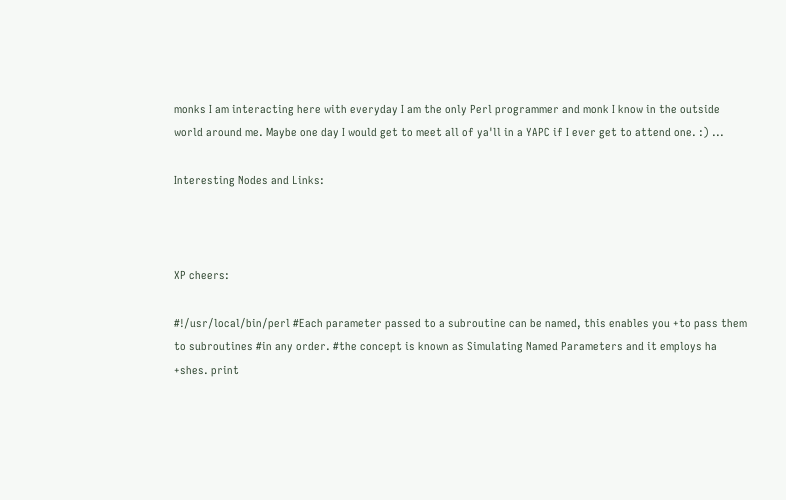monks I am interacting here with everyday I am the only Perl programmer and monk I know in the outside world around me. Maybe one day I would get to meet all of ya'll in a YAPC if I ever get to attend one. :) ...

Interesting Nodes and Links:



XP cheers:

#!/usr/local/bin/perl #Each parameter passed to a subroutine can be named, this enables you +to pass them to subroutines #in any order. #the concept is known as Simulating Named Parameters and it employs ha +shes. print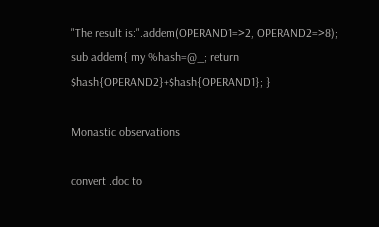"The result is:".addem(OPERAND1=>2, OPERAND2=>8); sub addem{ my %hash=@_; return $hash{OPERAND2}+$hash{OPERAND1}; }

Monastic observations

convert .doc to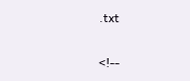.txt

<!--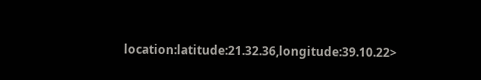location:latitude:21.32.36,longitude:39.10.22>